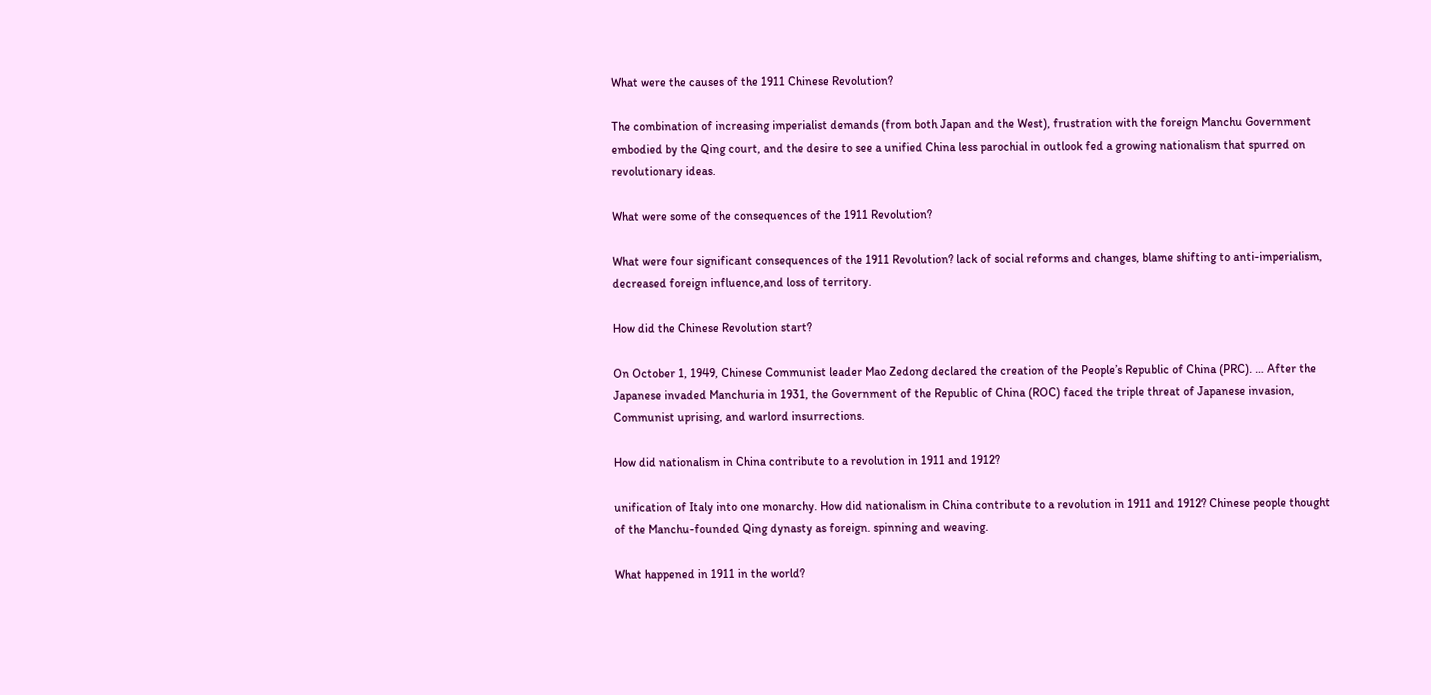What were the causes of the 1911 Chinese Revolution?

The combination of increasing imperialist demands (from both Japan and the West), frustration with the foreign Manchu Government embodied by the Qing court, and the desire to see a unified China less parochial in outlook fed a growing nationalism that spurred on revolutionary ideas.

What were some of the consequences of the 1911 Revolution?

What were four significant consequences of the 1911 Revolution? lack of social reforms and changes, blame shifting to anti-imperialism, decreased foreign influence,and loss of territory.

How did the Chinese Revolution start?

On October 1, 1949, Chinese Communist leader Mao Zedong declared the creation of the People’s Republic of China (PRC). … After the Japanese invaded Manchuria in 1931, the Government of the Republic of China (ROC) faced the triple threat of Japanese invasion, Communist uprising, and warlord insurrections.

How did nationalism in China contribute to a revolution in 1911 and 1912?

unification of Italy into one monarchy. How did nationalism in China contribute to a revolution in 1911 and 1912? Chinese people thought of the Manchu-founded Qing dynasty as foreign. spinning and weaving.

What happened in 1911 in the world?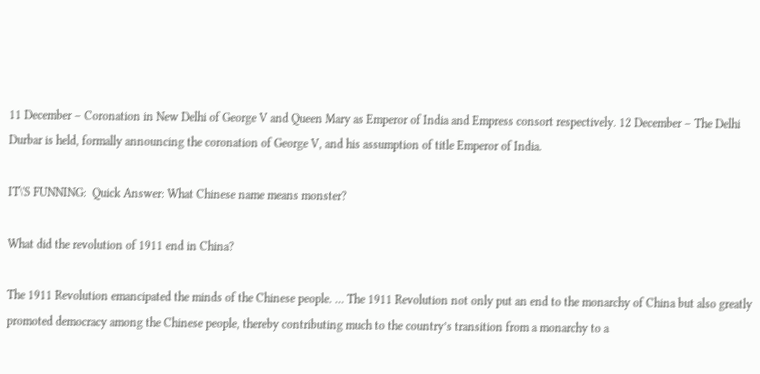11 December – Coronation in New Delhi of George V and Queen Mary as Emperor of India and Empress consort respectively. 12 December – The Delhi Durbar is held, formally announcing the coronation of George V, and his assumption of title Emperor of India.

IT\'S FUNNING:  Quick Answer: What Chinese name means monster?

What did the revolution of 1911 end in China?

The 1911 Revolution emancipated the minds of the Chinese people. … The 1911 Revolution not only put an end to the monarchy of China but also greatly promoted democracy among the Chinese people, thereby contributing much to the country’s transition from a monarchy to a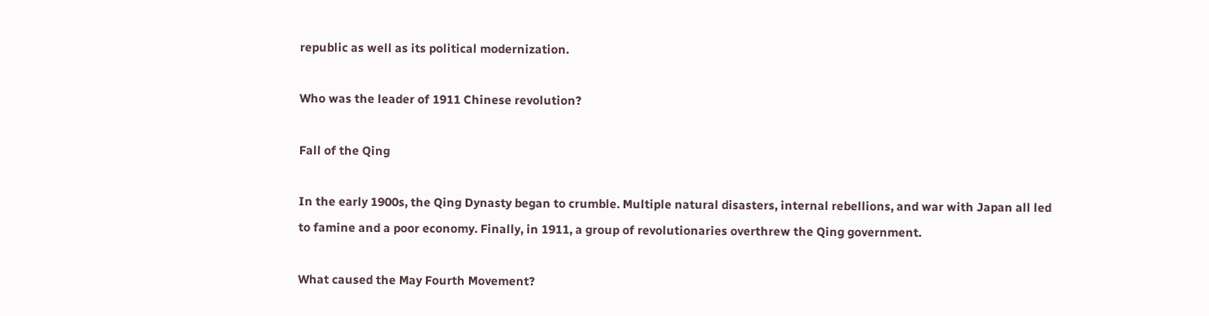republic as well as its political modernization.

Who was the leader of 1911 Chinese revolution?

Fall of the Qing

In the early 1900s, the Qing Dynasty began to crumble. Multiple natural disasters, internal rebellions, and war with Japan all led to famine and a poor economy. Finally, in 1911, a group of revolutionaries overthrew the Qing government.

What caused the May Fourth Movement?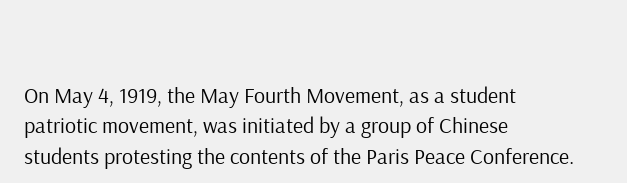On May 4, 1919, the May Fourth Movement, as a student patriotic movement, was initiated by a group of Chinese students protesting the contents of the Paris Peace Conference.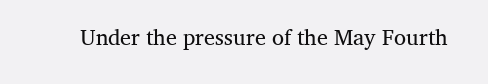Under the pressure of the May Fourth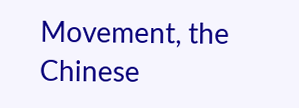Movement, the Chinese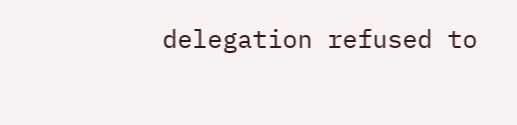delegation refused to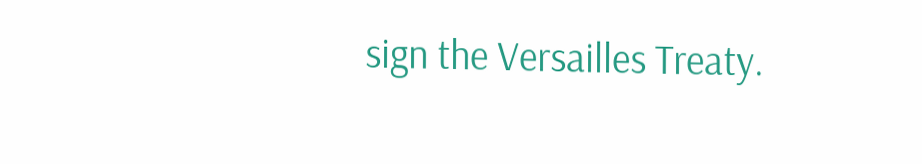sign the Versailles Treaty.